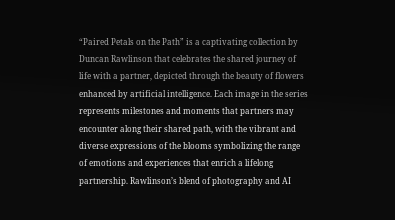“Paired Petals on the Path” is a captivating collection by Duncan Rawlinson that celebrates the shared journey of life with a partner, depicted through the beauty of flowers enhanced by artificial intelligence. Each image in the series represents milestones and moments that partners may encounter along their shared path, with the vibrant and diverse expressions of the blooms symbolizing the range of emotions and experiences that enrich a lifelong partnership. Rawlinson’s blend of photography and AI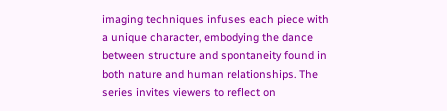imaging techniques infuses each piece with a unique character, embodying the dance between structure and spontaneity found in both nature and human relationships. The series invites viewers to reflect on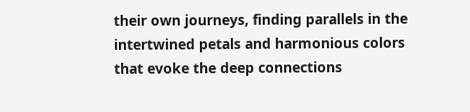their own journeys, finding parallels in the intertwined petals and harmonious colors that evoke the deep connections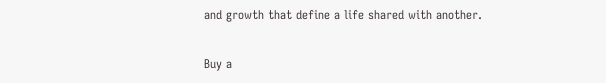and growth that define a life shared with another.


Buy a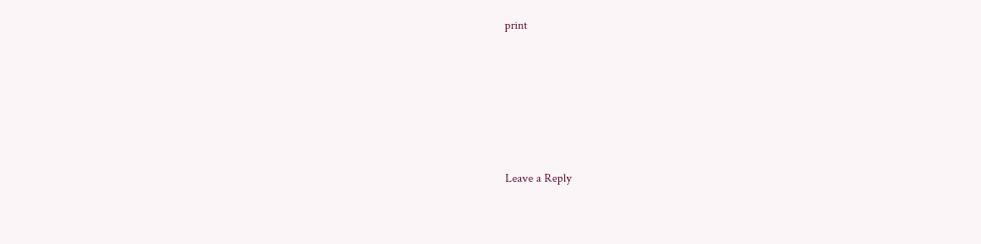print







Leave a Reply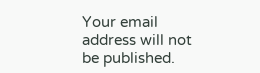Your email address will not be published.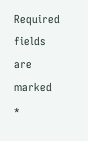Required fields are marked *